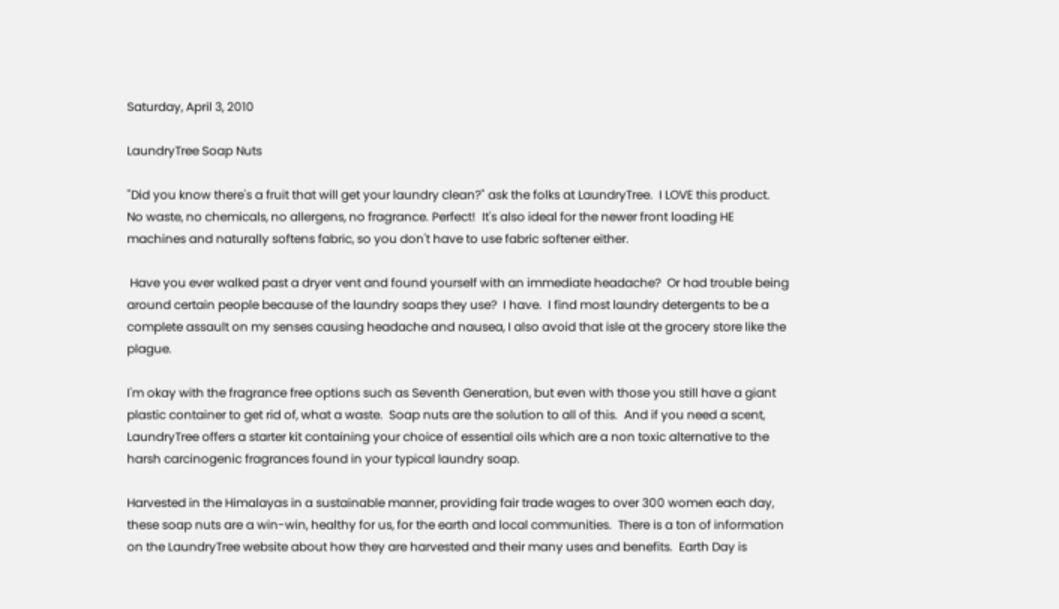Saturday, April 3, 2010

LaundryTree Soap Nuts

"Did you know there's a fruit that will get your laundry clean?" ask the folks at LaundryTree.  I LOVE this product.  No waste, no chemicals, no allergens, no fragrance. Perfect!  It's also ideal for the newer front loading HE machines and naturally softens fabric, so you don't have to use fabric softener either.

 Have you ever walked past a dryer vent and found yourself with an immediate headache?  Or had trouble being around certain people because of the laundry soaps they use?  I have.  I find most laundry detergents to be a complete assault on my senses causing headache and nausea, I also avoid that isle at the grocery store like the plague.

I'm okay with the fragrance free options such as Seventh Generation, but even with those you still have a giant plastic container to get rid of, what a waste.  Soap nuts are the solution to all of this.  And if you need a scent, LaundryTree offers a starter kit containing your choice of essential oils which are a non toxic alternative to the harsh carcinogenic fragrances found in your typical laundry soap.

Harvested in the Himalayas in a sustainable manner, providing fair trade wages to over 300 women each day, these soap nuts are a win-win, healthy for us, for the earth and local communities.  There is a ton of information on the LaundryTree website about how they are harvested and their many uses and benefits.  Earth Day is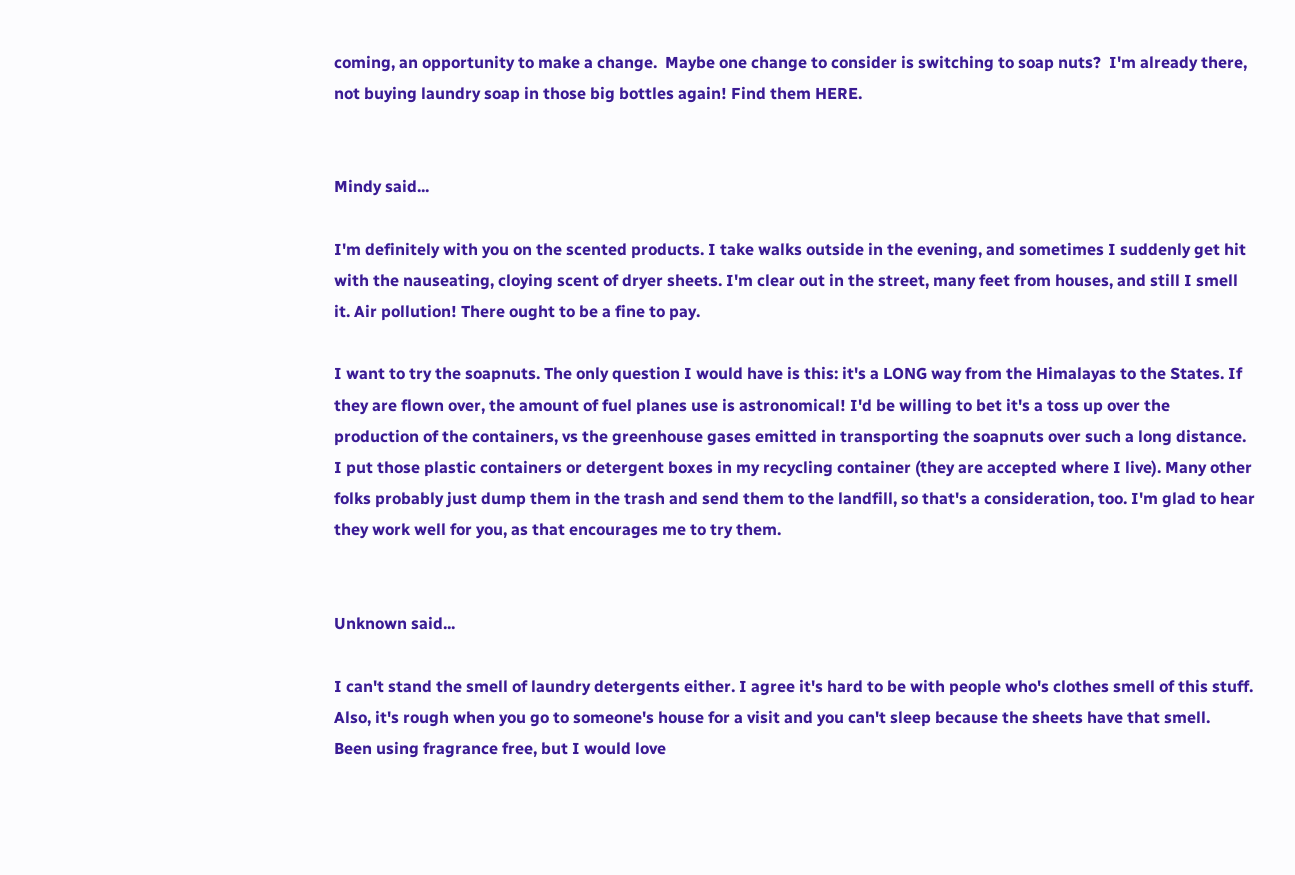coming, an opportunity to make a change.  Maybe one change to consider is switching to soap nuts?  I'm already there, not buying laundry soap in those big bottles again! Find them HERE.


Mindy said...

I'm definitely with you on the scented products. I take walks outside in the evening, and sometimes I suddenly get hit with the nauseating, cloying scent of dryer sheets. I'm clear out in the street, many feet from houses, and still I smell it. Air pollution! There ought to be a fine to pay.

I want to try the soapnuts. The only question I would have is this: it's a LONG way from the Himalayas to the States. If they are flown over, the amount of fuel planes use is astronomical! I'd be willing to bet it's a toss up over the production of the containers, vs the greenhouse gases emitted in transporting the soapnuts over such a long distance. I put those plastic containers or detergent boxes in my recycling container (they are accepted where I live). Many other folks probably just dump them in the trash and send them to the landfill, so that's a consideration, too. I'm glad to hear they work well for you, as that encourages me to try them.


Unknown said...

I can't stand the smell of laundry detergents either. I agree it's hard to be with people who's clothes smell of this stuff. Also, it's rough when you go to someone's house for a visit and you can't sleep because the sheets have that smell.
Been using fragrance free, but I would love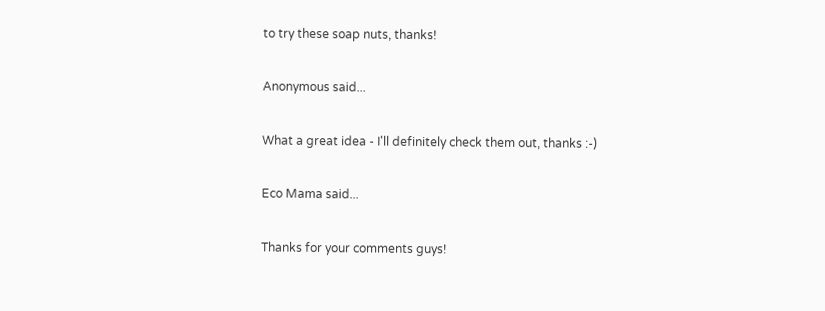to try these soap nuts, thanks!

Anonymous said...

What a great idea - I'll definitely check them out, thanks :-)

Eco Mama said...

Thanks for your comments guys!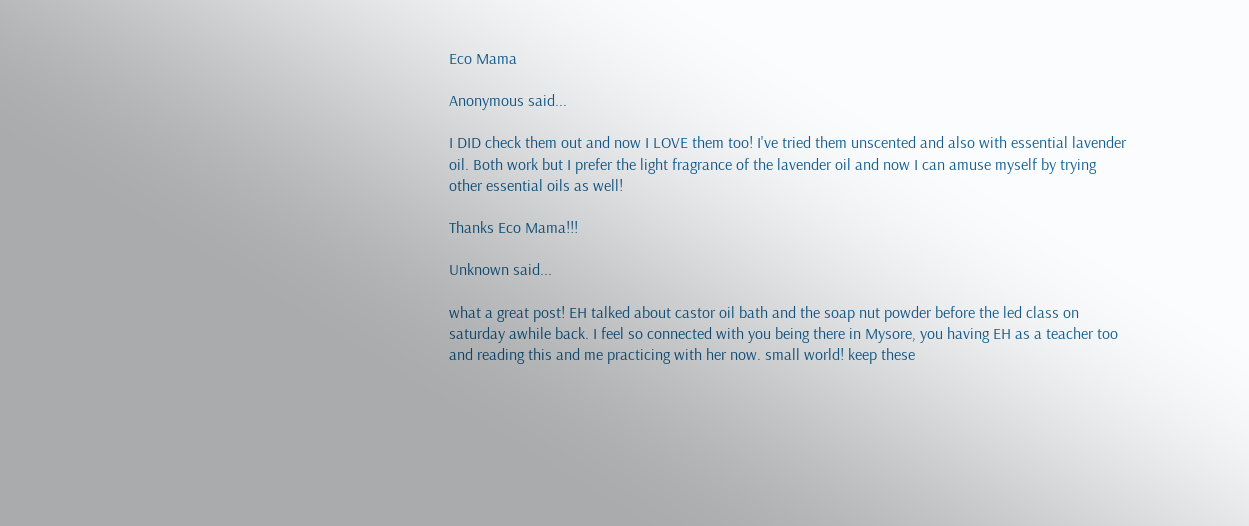Eco Mama

Anonymous said...

I DID check them out and now I LOVE them too! I've tried them unscented and also with essential lavender oil. Both work but I prefer the light fragrance of the lavender oil and now I can amuse myself by trying other essential oils as well!

Thanks Eco Mama!!!

Unknown said...

what a great post! EH talked about castor oil bath and the soap nut powder before the led class on saturday awhile back. I feel so connected with you being there in Mysore, you having EH as a teacher too and reading this and me practicing with her now. small world! keep these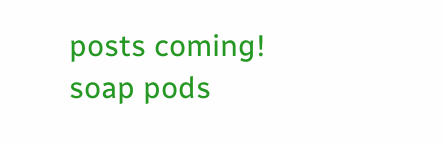posts coming!
soap pods